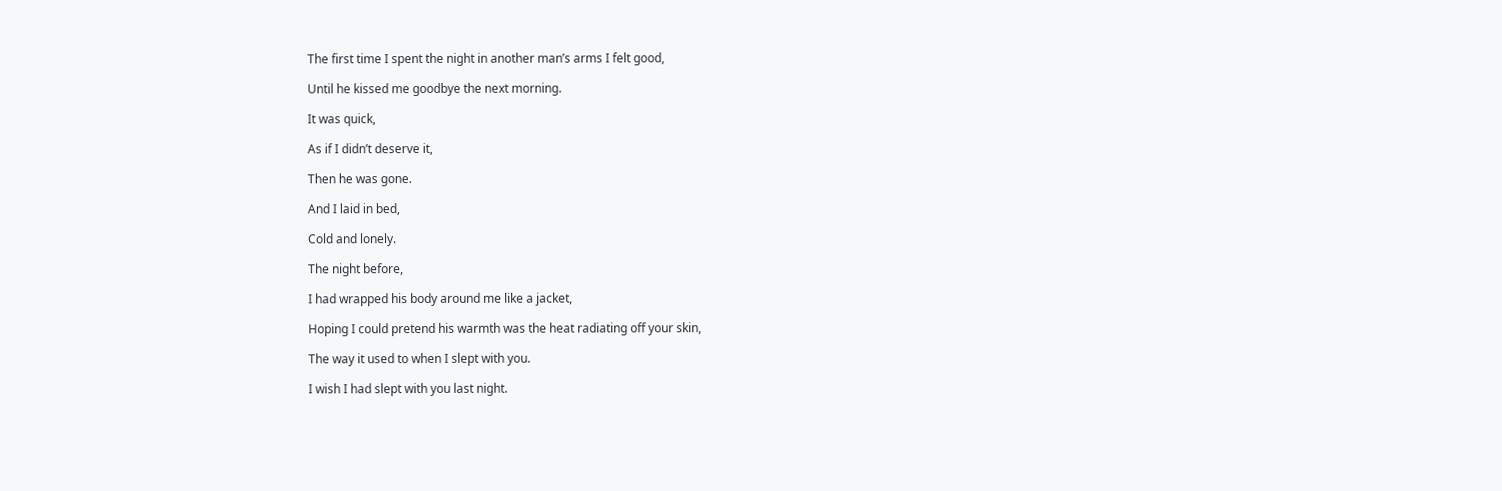The first time I spent the night in another man’s arms I felt good,

Until he kissed me goodbye the next morning.

It was quick,

As if I didn’t deserve it,

Then he was gone.

And I laid in bed,

Cold and lonely.

The night before,

I had wrapped his body around me like a jacket,

Hoping I could pretend his warmth was the heat radiating off your skin,

The way it used to when I slept with you.

I wish I had slept with you last night.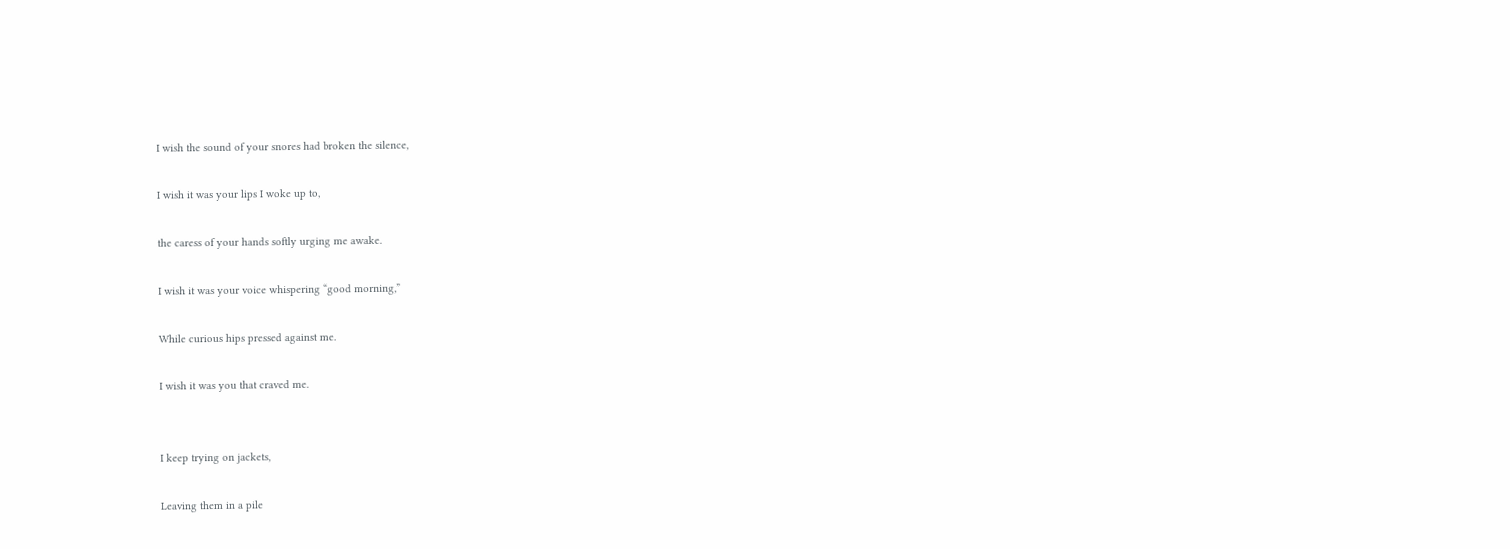I wish the sound of your snores had broken the silence,

I wish it was your lips I woke up to,

the caress of your hands softly urging me awake.

I wish it was your voice whispering “good morning,”

While curious hips pressed against me.

I wish it was you that craved me.


I keep trying on jackets,

Leaving them in a pile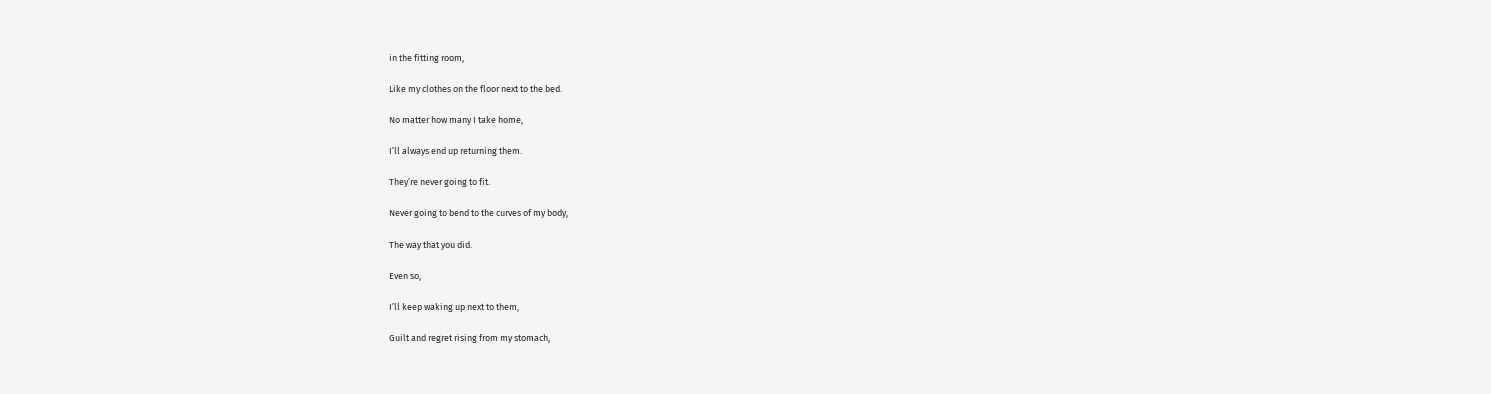in the fitting room,

Like my clothes on the floor next to the bed.

No matter how many I take home,

I’ll always end up returning them.

They’re never going to fit.

Never going to bend to the curves of my body,

The way that you did.

Even so,

I’ll keep waking up next to them,

Guilt and regret rising from my stomach,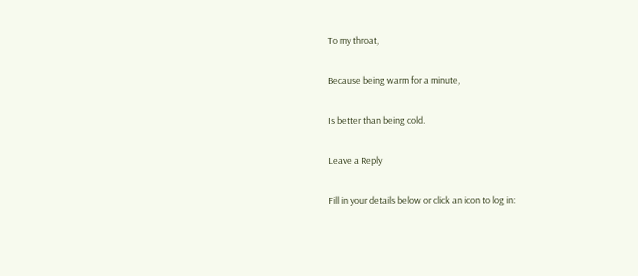To my throat,

Because being warm for a minute,

Is better than being cold.

Leave a Reply

Fill in your details below or click an icon to log in: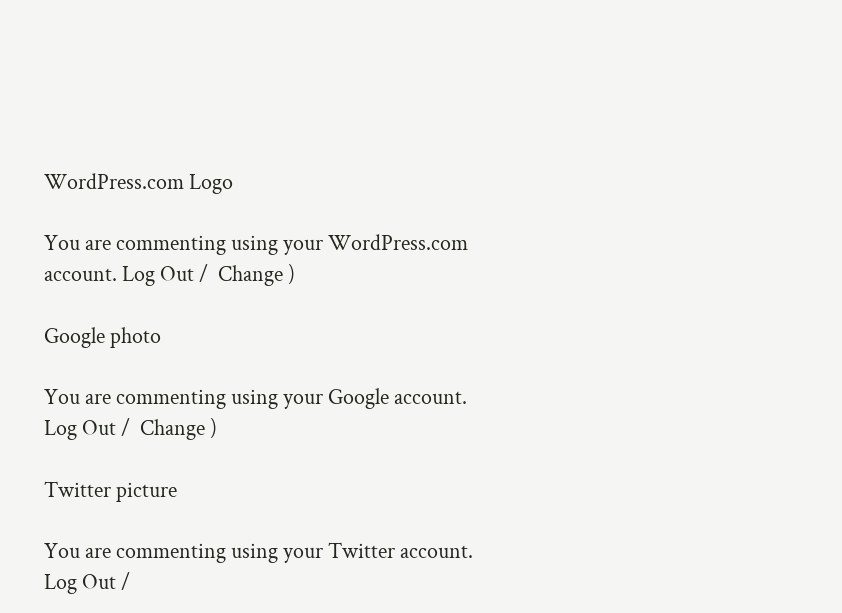WordPress.com Logo

You are commenting using your WordPress.com account. Log Out /  Change )

Google photo

You are commenting using your Google account. Log Out /  Change )

Twitter picture

You are commenting using your Twitter account. Log Out /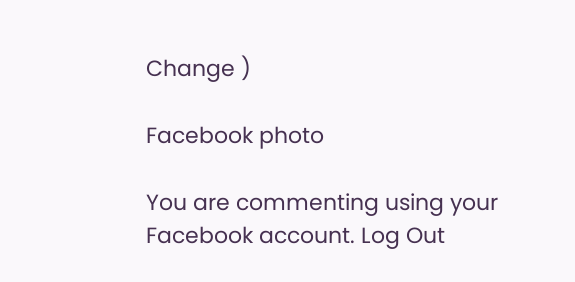Change )

Facebook photo

You are commenting using your Facebook account. Log Out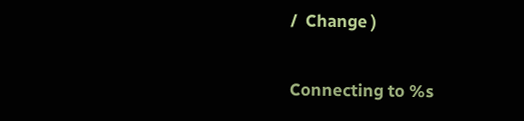/  Change )

Connecting to %s